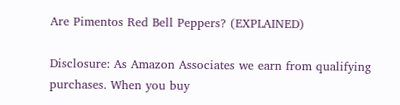Are Pimentos Red Bell Peppers? (EXPLAINED)

Disclosure: As Amazon Associates we earn from qualifying purchases. When you buy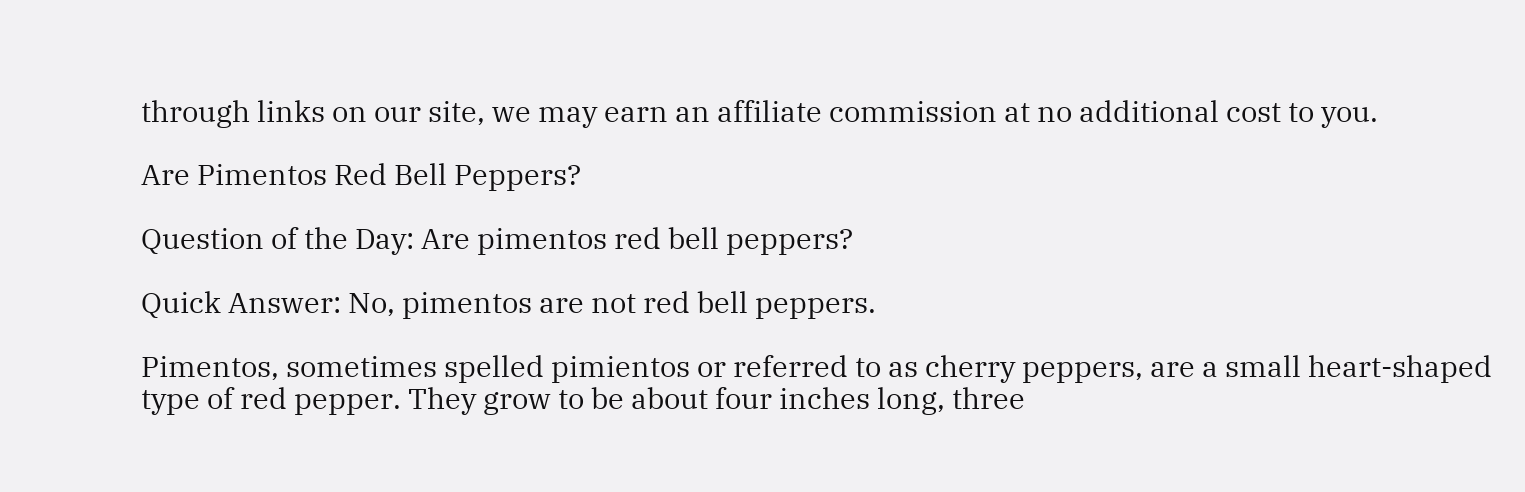through links on our site, we may earn an affiliate commission at no additional cost to you.

Are Pimentos Red Bell Peppers?

Question of the Day: Are pimentos red bell peppers?

Quick Answer: No, pimentos are not red bell peppers.

Pimentos, sometimes spelled pimientos or referred to as cherry peppers, are a small heart-shaped type of red pepper. They grow to be about four inches long, three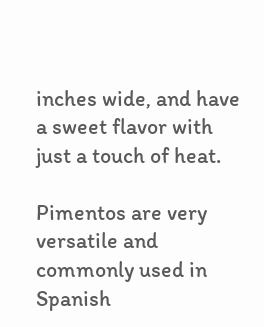inches wide, and have a sweet flavor with just a touch of heat.

Pimentos are very versatile and commonly used in Spanish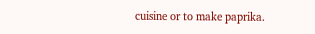cuisine or to make paprika.